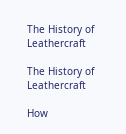The History of Leathercraft

The History of Leathercraft

How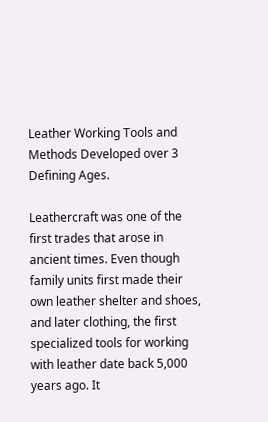Leather Working Tools and Methods Developed over 3 Defining Ages.

Leathercraft was one of the first trades that arose in ancient times. Even though family units first made their own leather shelter and shoes, and later clothing, the first specialized tools for working with leather date back 5,000 years ago. It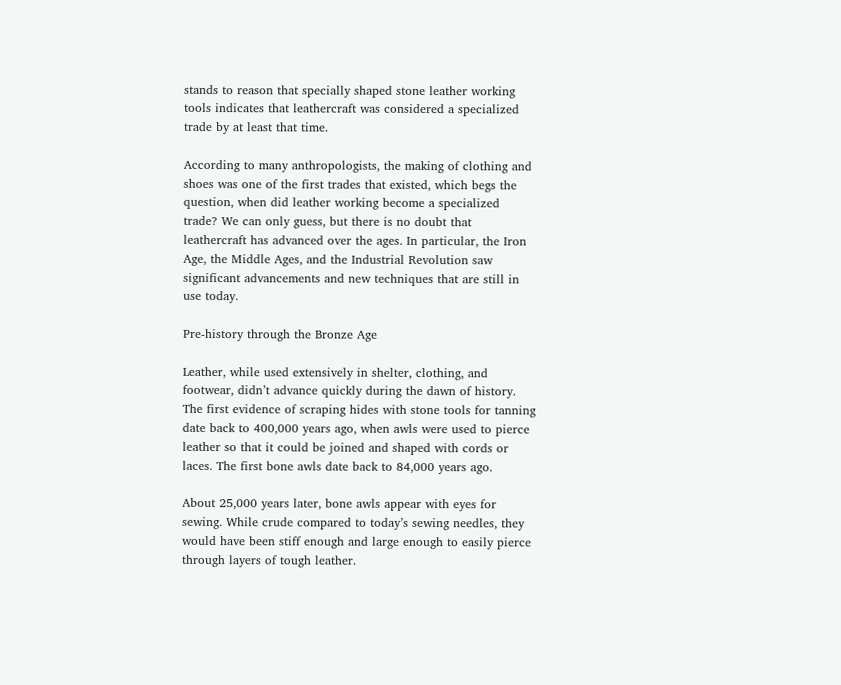stands to reason that specially shaped stone leather working tools indicates that leathercraft was considered a specialized trade by at least that time.

According to many anthropologists, the making of clothing and shoes was one of the first trades that existed, which begs the question, when did leather working become a specialized trade? We can only guess, but there is no doubt that leathercraft has advanced over the ages. In particular, the Iron Age, the Middle Ages, and the Industrial Revolution saw significant advancements and new techniques that are still in use today.

Pre-history through the Bronze Age

Leather, while used extensively in shelter, clothing, and footwear, didn’t advance quickly during the dawn of history. The first evidence of scraping hides with stone tools for tanning date back to 400,000 years ago, when awls were used to pierce leather so that it could be joined and shaped with cords or laces. The first bone awls date back to 84,000 years ago.

About 25,000 years later, bone awls appear with eyes for sewing. While crude compared to today’s sewing needles, they would have been stiff enough and large enough to easily pierce through layers of tough leather.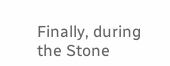Finally, during the Stone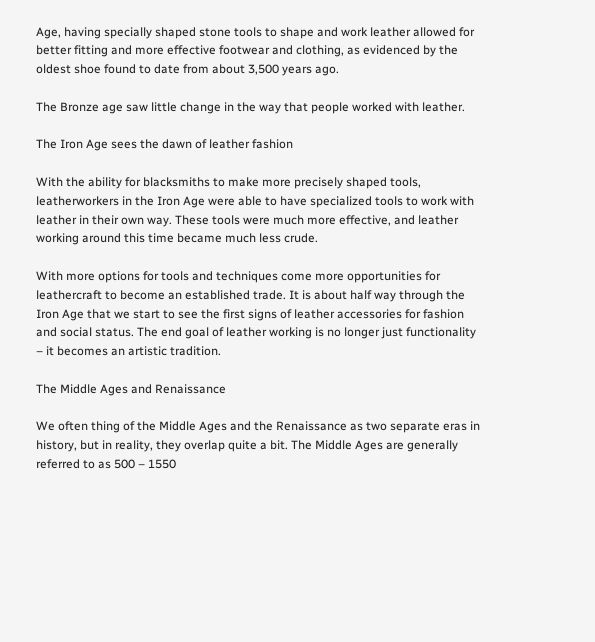Age, having specially shaped stone tools to shape and work leather allowed for better fitting and more effective footwear and clothing, as evidenced by the oldest shoe found to date from about 3,500 years ago.

The Bronze age saw little change in the way that people worked with leather.

The Iron Age sees the dawn of leather fashion

With the ability for blacksmiths to make more precisely shaped tools, leatherworkers in the Iron Age were able to have specialized tools to work with leather in their own way. These tools were much more effective, and leather working around this time became much less crude.

With more options for tools and techniques come more opportunities for leathercraft to become an established trade. It is about half way through the Iron Age that we start to see the first signs of leather accessories for fashion and social status. The end goal of leather working is no longer just functionality – it becomes an artistic tradition.

The Middle Ages and Renaissance

We often thing of the Middle Ages and the Renaissance as two separate eras in history, but in reality, they overlap quite a bit. The Middle Ages are generally referred to as 500 – 1550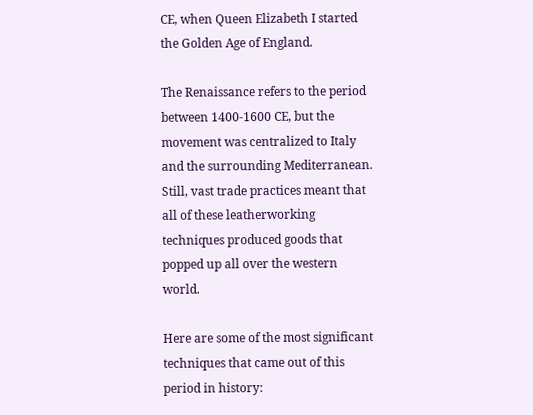CE, when Queen Elizabeth I started the Golden Age of England.

The Renaissance refers to the period between 1400-1600 CE, but the movement was centralized to Italy and the surrounding Mediterranean. Still, vast trade practices meant that all of these leatherworking techniques produced goods that popped up all over the western world.

Here are some of the most significant techniques that came out of this period in history: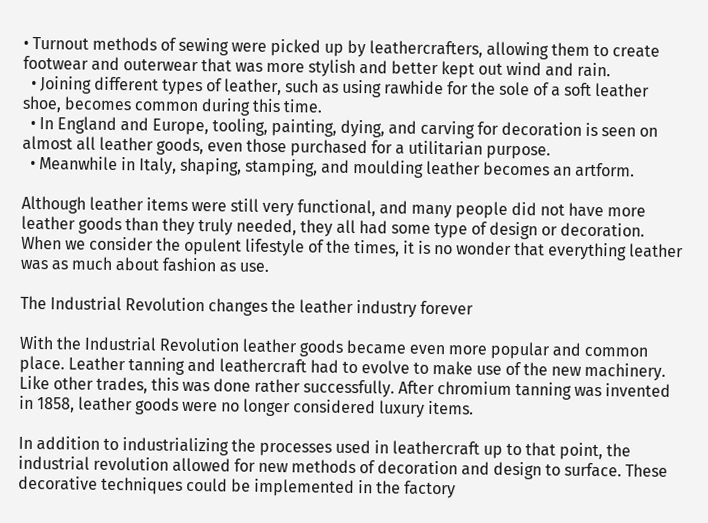• Turnout methods of sewing were picked up by leathercrafters, allowing them to create footwear and outerwear that was more stylish and better kept out wind and rain.
  • Joining different types of leather, such as using rawhide for the sole of a soft leather shoe, becomes common during this time.
  • In England and Europe, tooling, painting, dying, and carving for decoration is seen on almost all leather goods, even those purchased for a utilitarian purpose.
  • Meanwhile in Italy, shaping, stamping, and moulding leather becomes an artform.

Although leather items were still very functional, and many people did not have more leather goods than they truly needed, they all had some type of design or decoration. When we consider the opulent lifestyle of the times, it is no wonder that everything leather was as much about fashion as use.

The Industrial Revolution changes the leather industry forever

With the Industrial Revolution leather goods became even more popular and common place. Leather tanning and leathercraft had to evolve to make use of the new machinery. Like other trades, this was done rather successfully. After chromium tanning was invented in 1858, leather goods were no longer considered luxury items.

In addition to industrializing the processes used in leathercraft up to that point, the industrial revolution allowed for new methods of decoration and design to surface. These decorative techniques could be implemented in the factory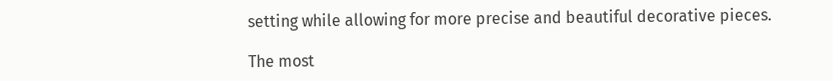setting while allowing for more precise and beautiful decorative pieces.

The most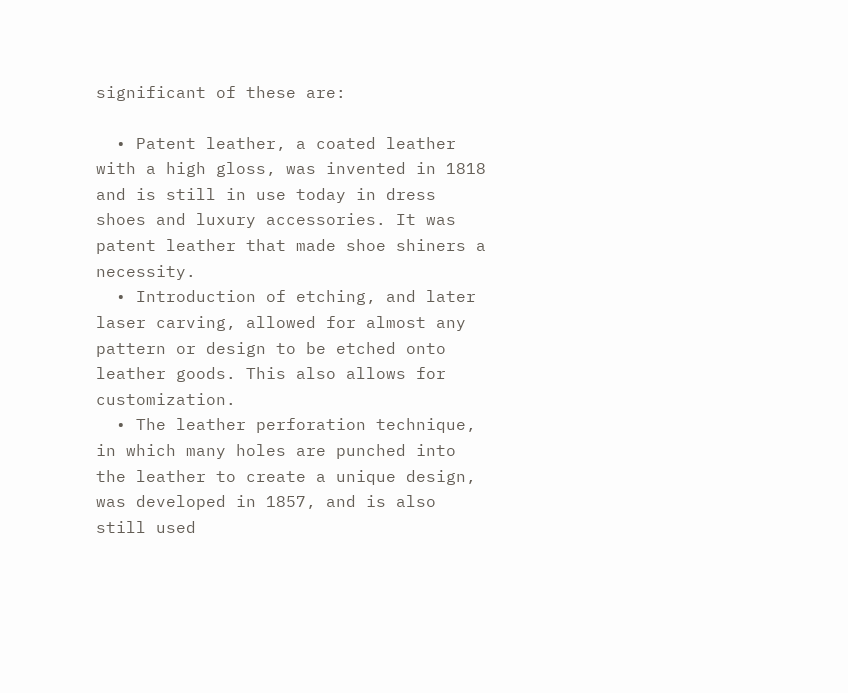significant of these are:

  • Patent leather, a coated leather with a high gloss, was invented in 1818 and is still in use today in dress shoes and luxury accessories. It was patent leather that made shoe shiners a necessity.
  • Introduction of etching, and later laser carving, allowed for almost any pattern or design to be etched onto leather goods. This also allows for customization.
  • The leather perforation technique, in which many holes are punched into the leather to create a unique design, was developed in 1857, and is also still used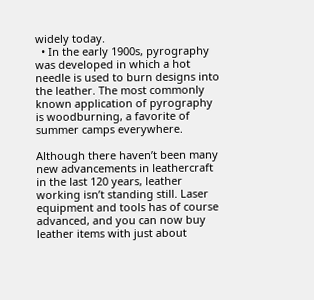widely today.
  • In the early 1900s, pyrography was developed in which a hot needle is used to burn designs into the leather. The most commonly known application of pyrography is woodburning, a favorite of summer camps everywhere.

Although there haven’t been many new advancements in leathercraft in the last 120 years, leather working isn’t standing still. Laser equipment and tools has of course advanced, and you can now buy leather items with just about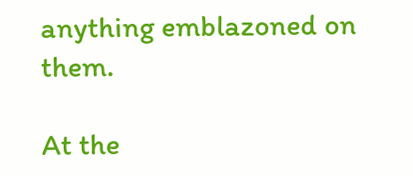anything emblazoned on them.

At the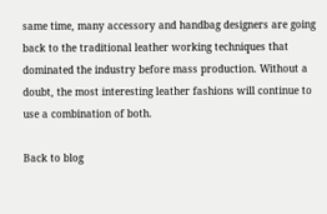same time, many accessory and handbag designers are going back to the traditional leather working techniques that dominated the industry before mass production. Without a doubt, the most interesting leather fashions will continue to use a combination of both.

Back to blog